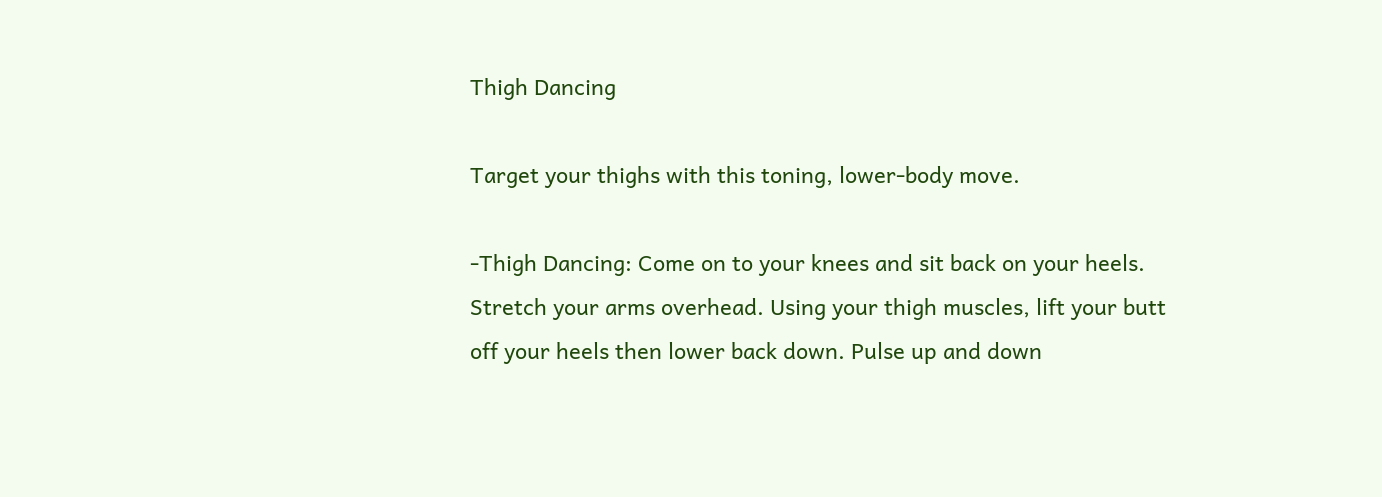Thigh Dancing

Target your thighs with this toning, lower-body move.

-Thigh Dancing: Come on to your knees and sit back on your heels. Stretch your arms overhead. Using your thigh muscles, lift your butt off your heels then lower back down. Pulse up and down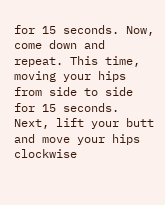for 15 seconds. Now, come down and repeat. This time, moving your hips from side to side for 15 seconds. Next, lift your butt and move your hips clockwise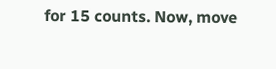for 15 counts. Now, move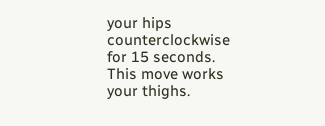your hips counterclockwise for 15 seconds. This move works your thighs.